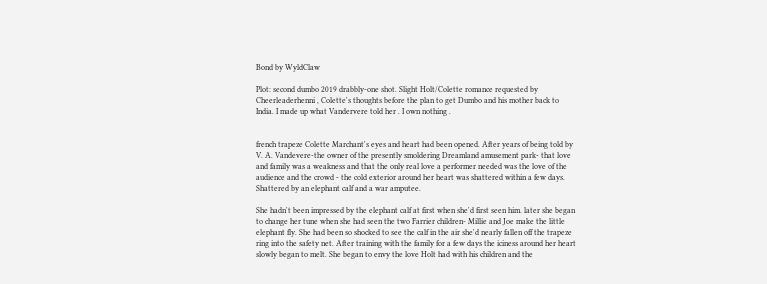Bond by WyldClaw

Plot: second dumbo 2019 drabbly-one shot. Slight Holt/Colette romance requested by Cheerleaderhenni , Colette's thoughts before the plan to get Dumbo and his mother back to India. I made up what Vandervere told her . I own nothing .


french trapeze Colette Marchant's eyes and heart had been opened. After years of being told by V. A. Vandevere-the owner of the presently smoldering Dreamland amusement park- that love and family was a weakness and that the only real love a performer needed was the love of the audience and the crowd - the cold exterior around her heart was shattered within a few days. Shattered by an elephant calf and a war amputee.

She hadn't been impressed by the elephant calf at first when she'd first seen him. later she began to change her tune when she had seen the two Farrier children- Millie and Joe make the little elephant fly. She had been so shocked to see the calf in the air she'd nearly fallen off the trapeze ring into the safety net. After training with the family for a few days the iciness around her heart slowly began to melt. She began to envy the love Holt had with his children and the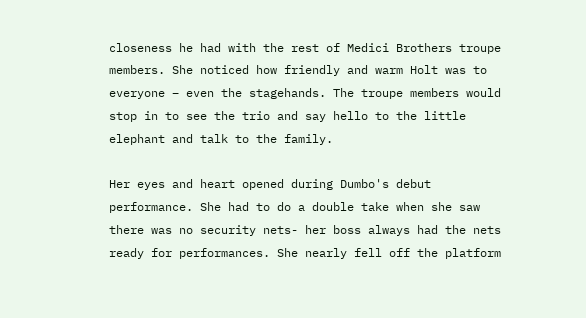closeness he had with the rest of Medici Brothers troupe members. She noticed how friendly and warm Holt was to everyone – even the stagehands. The troupe members would stop in to see the trio and say hello to the little elephant and talk to the family.

Her eyes and heart opened during Dumbo's debut performance. She had to do a double take when she saw there was no security nets- her boss always had the nets ready for performances. She nearly fell off the platform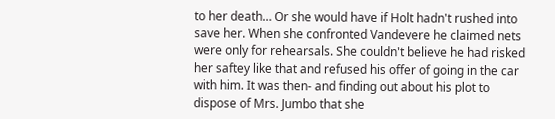to her death… Or she would have if Holt hadn't rushed into save her. When she confronted Vandevere he claimed nets were only for rehearsals. She couldn't believe he had risked her saftey like that and refused his offer of going in the car with him. It was then- and finding out about his plot to dispose of Mrs. Jumbo that she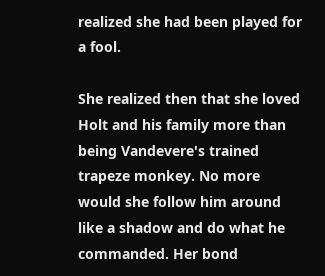realized she had been played for a fool.

She realized then that she loved Holt and his family more than being Vandevere's trained trapeze monkey. No more would she follow him around like a shadow and do what he commanded. Her bond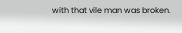with that vile man was broken.